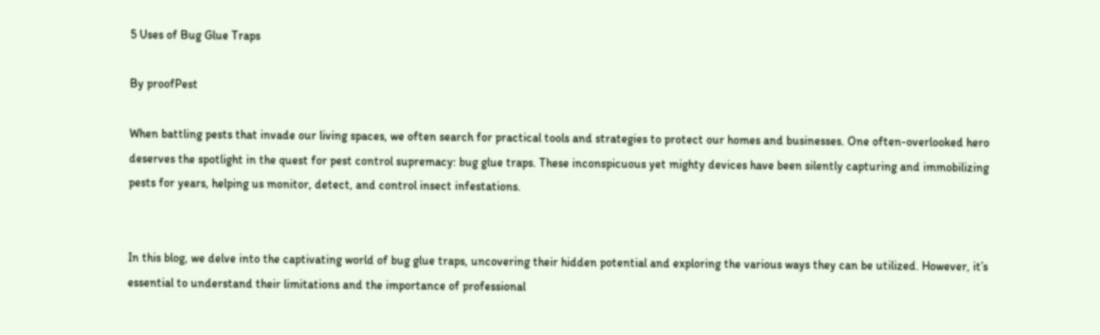5 Uses of Bug Glue Traps

By proofPest

When battling pests that invade our living spaces, we often search for practical tools and strategies to protect our homes and businesses. One often-overlooked hero deserves the spotlight in the quest for pest control supremacy: bug glue traps. These inconspicuous yet mighty devices have been silently capturing and immobilizing pests for years, helping us monitor, detect, and control insect infestations.


In this blog, we delve into the captivating world of bug glue traps, uncovering their hidden potential and exploring the various ways they can be utilized. However, it’s essential to understand their limitations and the importance of professional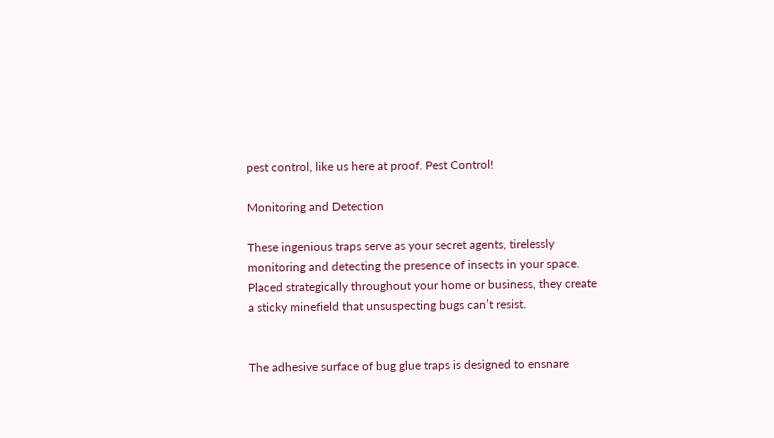pest control, like us here at proof. Pest Control!

Monitoring and Detection

These ingenious traps serve as your secret agents, tirelessly monitoring and detecting the presence of insects in your space. Placed strategically throughout your home or business, they create a sticky minefield that unsuspecting bugs can’t resist.


The adhesive surface of bug glue traps is designed to ensnare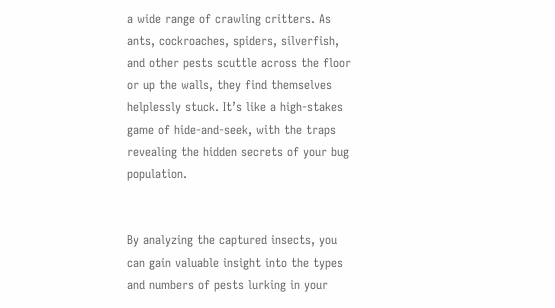a wide range of crawling critters. As ants, cockroaches, spiders, silverfish, and other pests scuttle across the floor or up the walls, they find themselves helplessly stuck. It’s like a high-stakes game of hide-and-seek, with the traps revealing the hidden secrets of your bug population.


By analyzing the captured insects, you can gain valuable insight into the types and numbers of pests lurking in your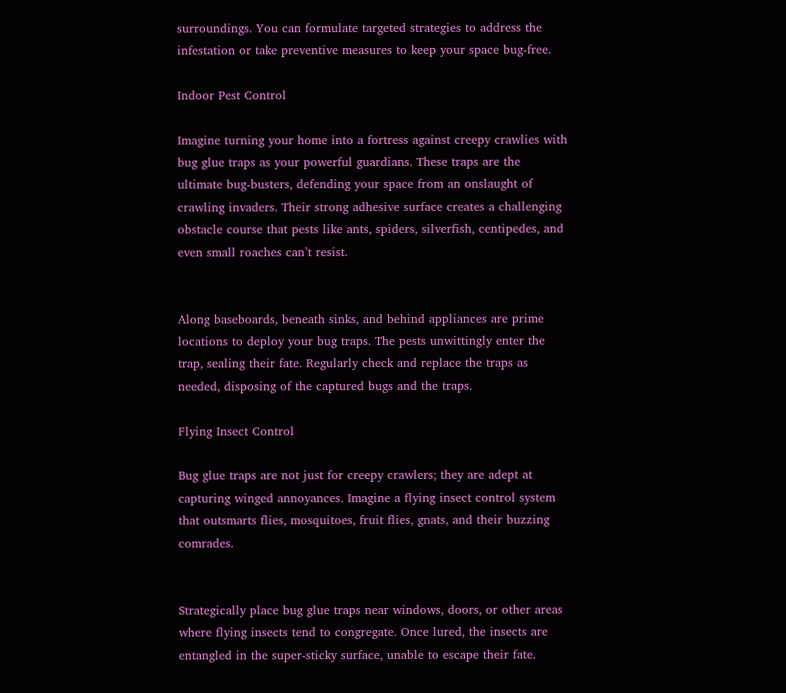surroundings. You can formulate targeted strategies to address the infestation or take preventive measures to keep your space bug-free.

Indoor Pest Control

Imagine turning your home into a fortress against creepy crawlies with bug glue traps as your powerful guardians. These traps are the ultimate bug-busters, defending your space from an onslaught of crawling invaders. Their strong adhesive surface creates a challenging obstacle course that pests like ants, spiders, silverfish, centipedes, and even small roaches can’t resist.


Along baseboards, beneath sinks, and behind appliances are prime locations to deploy your bug traps. The pests unwittingly enter the trap, sealing their fate. Regularly check and replace the traps as needed, disposing of the captured bugs and the traps.

Flying Insect Control

Bug glue traps are not just for creepy crawlers; they are adept at capturing winged annoyances. Imagine a flying insect control system that outsmarts flies, mosquitoes, fruit flies, gnats, and their buzzing comrades.


Strategically place bug glue traps near windows, doors, or other areas where flying insects tend to congregate. Once lured, the insects are entangled in the super-sticky surface, unable to escape their fate.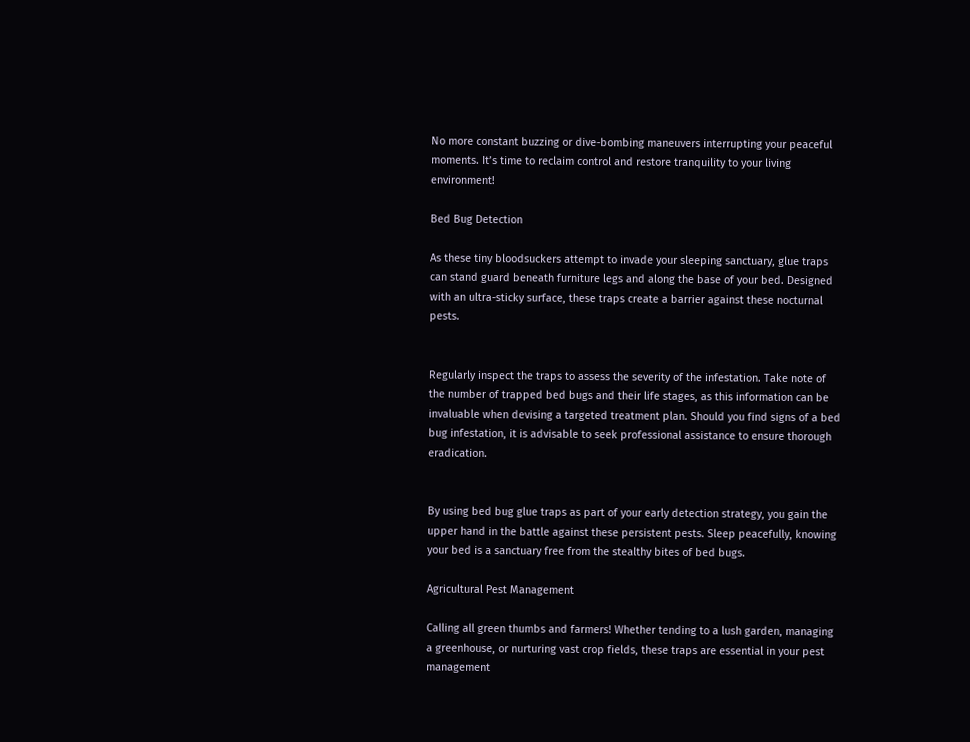No more constant buzzing or dive-bombing maneuvers interrupting your peaceful moments. It’s time to reclaim control and restore tranquility to your living environment!

Bed Bug Detection

As these tiny bloodsuckers attempt to invade your sleeping sanctuary, glue traps can stand guard beneath furniture legs and along the base of your bed. Designed with an ultra-sticky surface, these traps create a barrier against these nocturnal pests.


Regularly inspect the traps to assess the severity of the infestation. Take note of the number of trapped bed bugs and their life stages, as this information can be invaluable when devising a targeted treatment plan. Should you find signs of a bed bug infestation, it is advisable to seek professional assistance to ensure thorough eradication.


By using bed bug glue traps as part of your early detection strategy, you gain the upper hand in the battle against these persistent pests. Sleep peacefully, knowing your bed is a sanctuary free from the stealthy bites of bed bugs.

Agricultural Pest Management

Calling all green thumbs and farmers! Whether tending to a lush garden, managing a greenhouse, or nurturing vast crop fields, these traps are essential in your pest management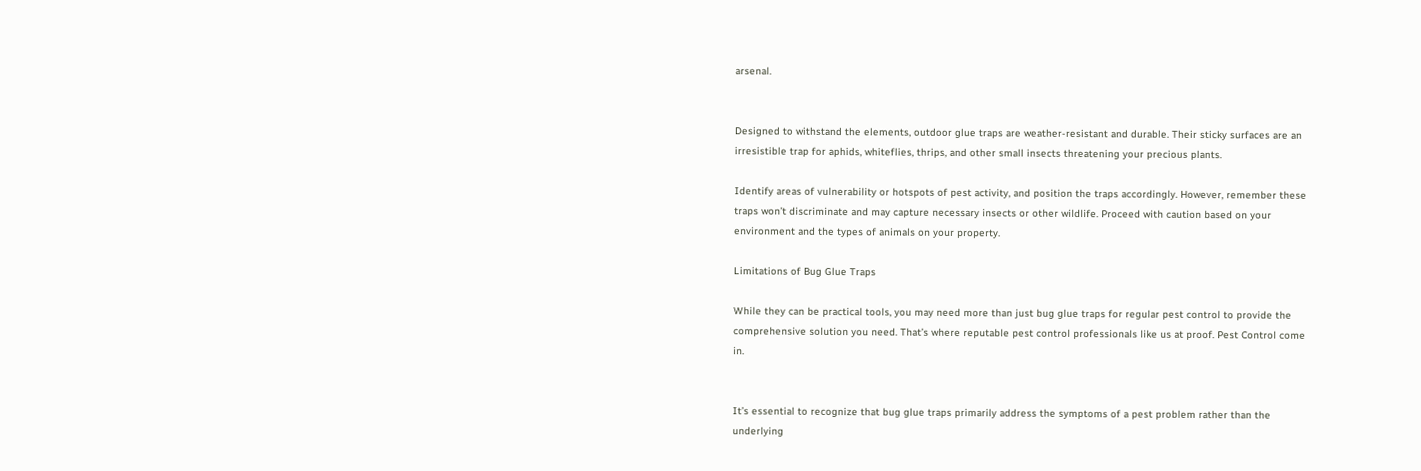arsenal.


Designed to withstand the elements, outdoor glue traps are weather-resistant and durable. Their sticky surfaces are an irresistible trap for aphids, whiteflies, thrips, and other small insects threatening your precious plants.

Identify areas of vulnerability or hotspots of pest activity, and position the traps accordingly. However, remember these traps won’t discriminate and may capture necessary insects or other wildlife. Proceed with caution based on your environment and the types of animals on your property.

Limitations of Bug Glue Traps

While they can be practical tools, you may need more than just bug glue traps for regular pest control to provide the comprehensive solution you need. That’s where reputable pest control professionals like us at proof. Pest Control come in.


It’s essential to recognize that bug glue traps primarily address the symptoms of a pest problem rather than the underlying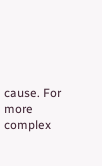cause. For more complex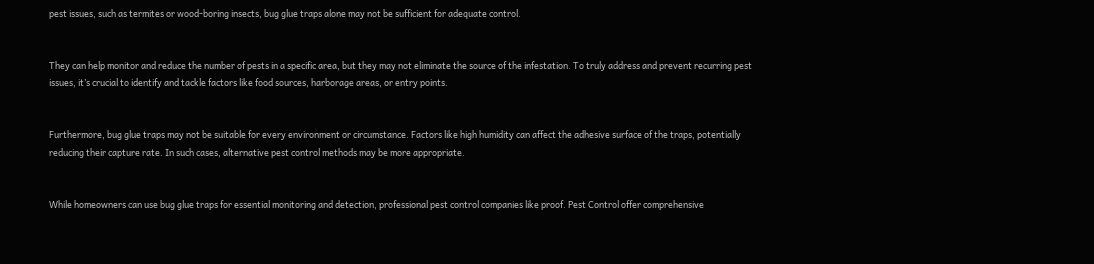pest issues, such as termites or wood-boring insects, bug glue traps alone may not be sufficient for adequate control.


They can help monitor and reduce the number of pests in a specific area, but they may not eliminate the source of the infestation. To truly address and prevent recurring pest issues, it’s crucial to identify and tackle factors like food sources, harborage areas, or entry points.


Furthermore, bug glue traps may not be suitable for every environment or circumstance. Factors like high humidity can affect the adhesive surface of the traps, potentially reducing their capture rate. In such cases, alternative pest control methods may be more appropriate.


While homeowners can use bug glue traps for essential monitoring and detection, professional pest control companies like proof. Pest Control offer comprehensive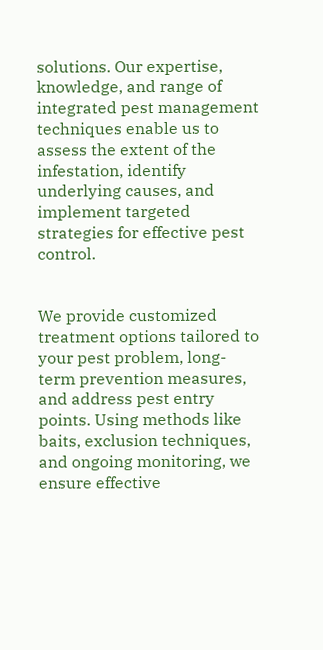solutions. Our expertise, knowledge, and range of integrated pest management techniques enable us to assess the extent of the infestation, identify underlying causes, and implement targeted strategies for effective pest control.


We provide customized treatment options tailored to your pest problem, long-term prevention measures, and address pest entry points. Using methods like baits, exclusion techniques, and ongoing monitoring, we ensure effective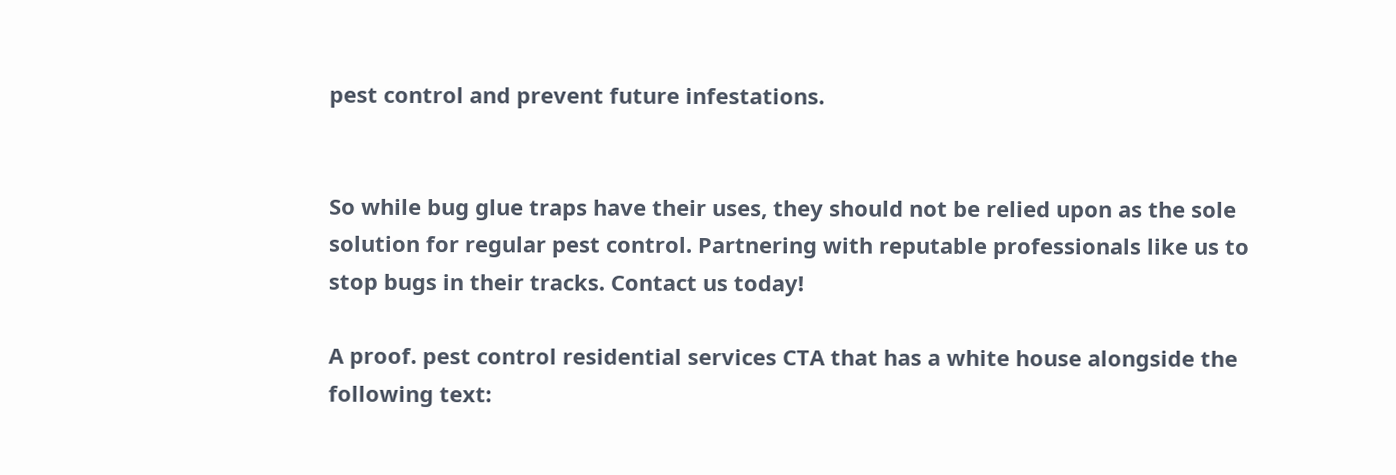pest control and prevent future infestations.


So while bug glue traps have their uses, they should not be relied upon as the sole solution for regular pest control. Partnering with reputable professionals like us to stop bugs in their tracks. Contact us today!

A proof. pest control residential services CTA that has a white house alongside the following text: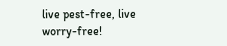live pest-free, live worry-free!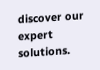discover our expert solutions.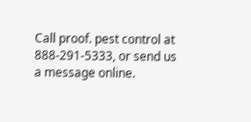Call proof. pest control at 888-291-5333, or send us a message online.